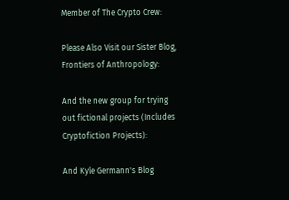Member of The Crypto Crew:

Please Also Visit our Sister Blog, Frontiers of Anthropology:

And the new group for trying out fictional projects (Includes Cryptofiction Projects):

And Kyle Germann's Blog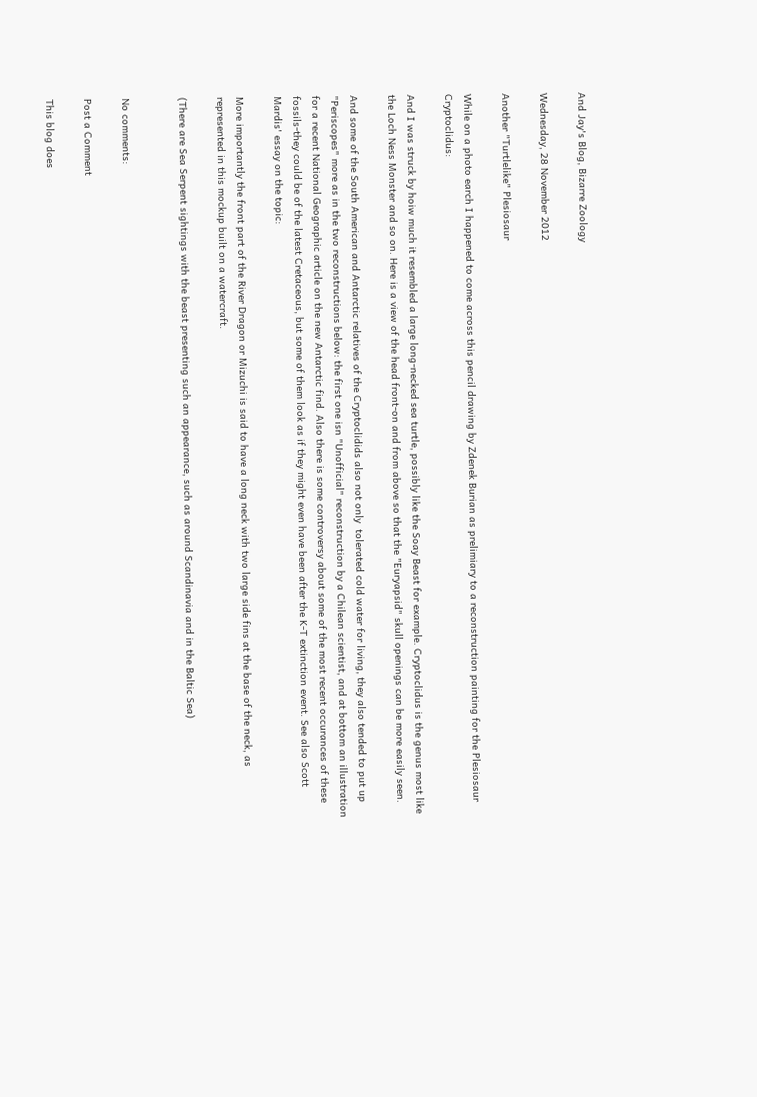And Jay's Blog, Bizarre Zoology

Wednesday, 28 November 2012

Another "Turtlelike" Plesiosaur

While on a photo earch I happened to come across this pencil drawing by Zdenek Burian as prelimiary to a reconstruction painting for the Plesiosaur Cryptoclidus:

And I was struck by hoiw much it resembled a large long-necked sea turtle, possibly like the Soay Beast for example. Cryptoclidus is the genus most like the Loch Ness Monster and so on. Here is a view of the head front-on and from above so that the "Euryapsid" skull openings can be more easily seen.

And some of the South American and Antarctic relatives of the Cryptoclidids also not only  tolerated cold water for living, they also tended to put up "Periscopes" more as in the two reconstructions below: the first one isn "Unofficial" reconstruction by a Chilean scientist, and at bottom an illustration for a recent National Geographic article on the new Antarctic find. Also there is some controversy about some of the most recent occurances of these fossils-they could be of the latest Cretaceous, but some of them look as if they might even have been after the K-T extinction event. See also Scott Mardis' essay on the topic:

More importantly the front part of the River Dragon or Mizuchi is said to have a long neck with two large side fins at the base of the neck, as represented in this mockup built on a watercraft.

(There are Sea Serpent sightings with the beast presenting such an appearance, such as around Scandinavia and in the Baltic Sea)


No comments:

Post a Comment

This blog does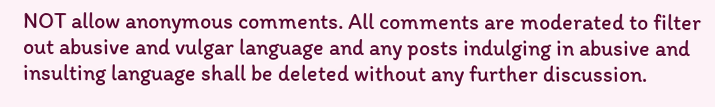NOT allow anonymous comments. All comments are moderated to filter out abusive and vulgar language and any posts indulging in abusive and insulting language shall be deleted without any further discussion.